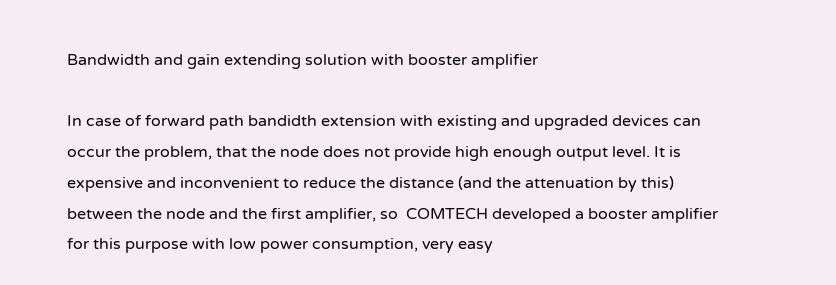Bandwidth and gain extending solution with booster amplifier

In case of forward path bandidth extension with existing and upgraded devices can occur the problem, that the node does not provide high enough output level. It is expensive and inconvenient to reduce the distance (and the attenuation by this) between the node and the first amplifier, so  COMTECH developed a booster amplifier for this purpose with low power consumption, very easy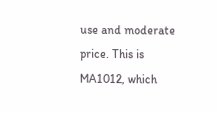use and moderate price. This is MA1012, which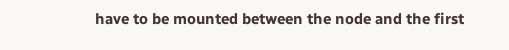have to be mounted between the node and the first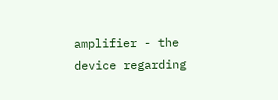amplifier - the device regarding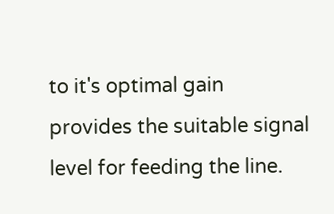to it's optimal gain provides the suitable signal level for feeding the line.